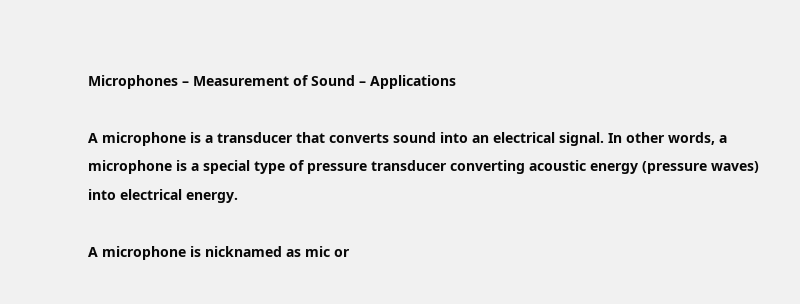Microphones – Measurement of Sound – Applications

A microphone is a transducer that converts sound into an electrical signal. In other words, a microphone is a special type of pressure transducer converting acoustic energy (pressure waves) into electrical energy.

A microphone is nicknamed as mic or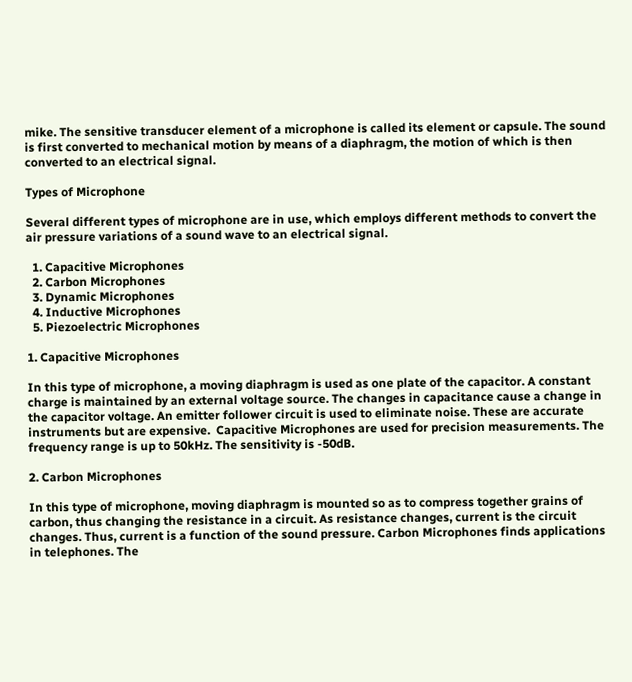mike. The sensitive transducer element of a microphone is called its element or capsule. The sound is first converted to mechanical motion by means of a diaphragm, the motion of which is then converted to an electrical signal.

Types of Microphone

Several different types of microphone are in use, which employs different methods to convert the air pressure variations of a sound wave to an electrical signal.

  1. Capacitive Microphones
  2. Carbon Microphones
  3. Dynamic Microphones
  4. Inductive Microphones
  5. Piezoelectric Microphones

1. Capacitive Microphones

In this type of microphone, a moving diaphragm is used as one plate of the capacitor. A constant charge is maintained by an external voltage source. The changes in capacitance cause a change in the capacitor voltage. An emitter follower circuit is used to eliminate noise. These are accurate instruments but are expensive.  Capacitive Microphones are used for precision measurements. The frequency range is up to 50kHz. The sensitivity is -50dB.

2. Carbon Microphones

In this type of microphone, moving diaphragm is mounted so as to compress together grains of carbon, thus changing the resistance in a circuit. As resistance changes, current is the circuit changes. Thus, current is a function of the sound pressure. Carbon Microphones finds applications in telephones. The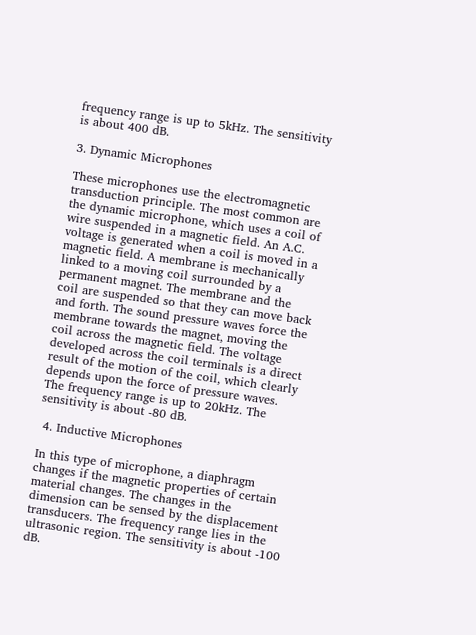frequency range is up to 5kHz. The sensitivity is about 400 dB.

3. Dynamic Microphones

These microphones use the electromagnetic transduction principle. The most common are the dynamic microphone, which uses a coil of wire suspended in a magnetic field. An A.C. voltage is generated when a coil is moved in a magnetic field. A membrane is mechanically linked to a moving coil surrounded by a permanent magnet. The membrane and the coil are suspended so that they can move back and forth. The sound pressure waves force the membrane towards the magnet, moving the coil across the magnetic field. The voltage developed across the coil terminals is a direct result of the motion of the coil, which clearly depends upon the force of pressure waves. The frequency range is up to 20kHz. The sensitivity is about -80 dB.

 4. Inductive Microphones

In this type of microphone, a diaphragm changes if the magnetic properties of certain material changes. The changes in the dimension can be sensed by the displacement transducers. The frequency range lies in the ultrasonic region. The sensitivity is about -100 dB.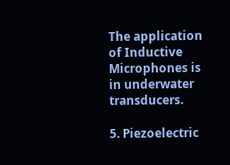The application of Inductive Microphones is in underwater transducers.

5. Piezoelectric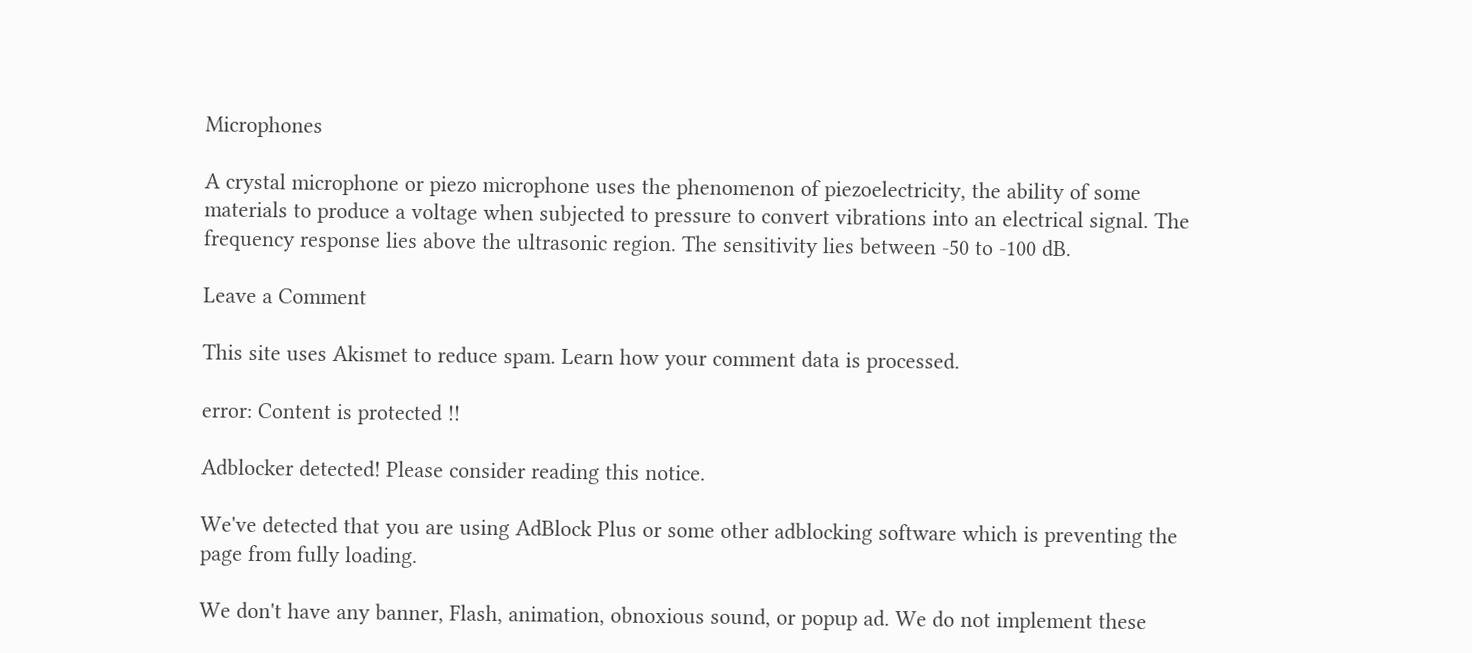Microphones

A crystal microphone or piezo microphone uses the phenomenon of piezoelectricity, the ability of some materials to produce a voltage when subjected to pressure to convert vibrations into an electrical signal. The frequency response lies above the ultrasonic region. The sensitivity lies between -50 to -100 dB.

Leave a Comment

This site uses Akismet to reduce spam. Learn how your comment data is processed.

error: Content is protected !!

Adblocker detected! Please consider reading this notice.

We've detected that you are using AdBlock Plus or some other adblocking software which is preventing the page from fully loading.

We don't have any banner, Flash, animation, obnoxious sound, or popup ad. We do not implement these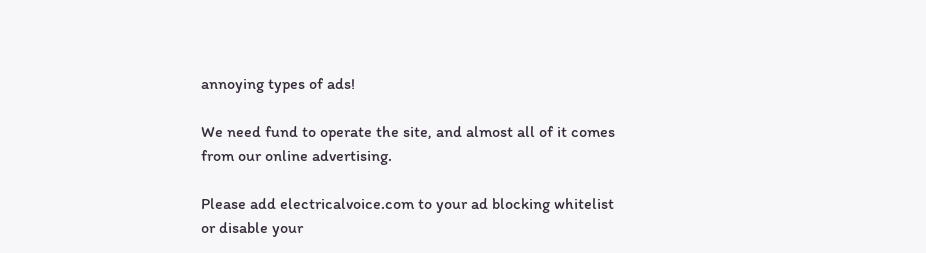annoying types of ads!

We need fund to operate the site, and almost all of it comes from our online advertising.

Please add electricalvoice.com to your ad blocking whitelist or disable your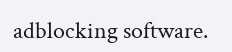adblocking software.